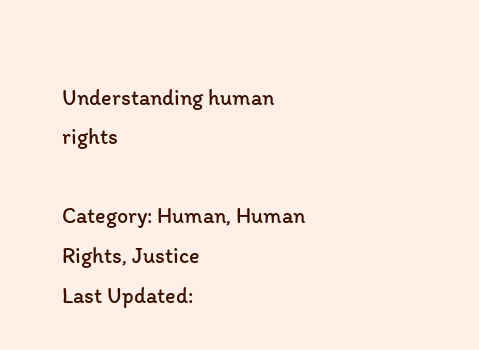Understanding human rights

Category: Human, Human Rights, Justice
Last Updated: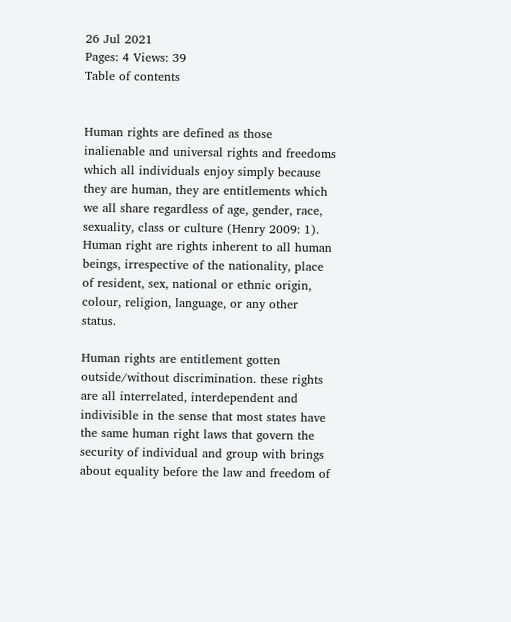26 Jul 2021
Pages: 4 Views: 39
Table of contents


Human rights are defined as those inalienable and universal rights and freedoms which all individuals enjoy simply because they are human, they are entitlements which we all share regardless of age, gender, race, sexuality, class or culture (Henry 2009: 1). Human right are rights inherent to all human beings, irrespective of the nationality, place of resident, sex, national or ethnic origin, colour, religion, language, or any other status.

Human rights are entitlement gotten outside/without discrimination. these rights are all interrelated, interdependent and indivisible in the sense that most states have the same human right laws that govern the security of individual and group with brings about equality before the law and freedom of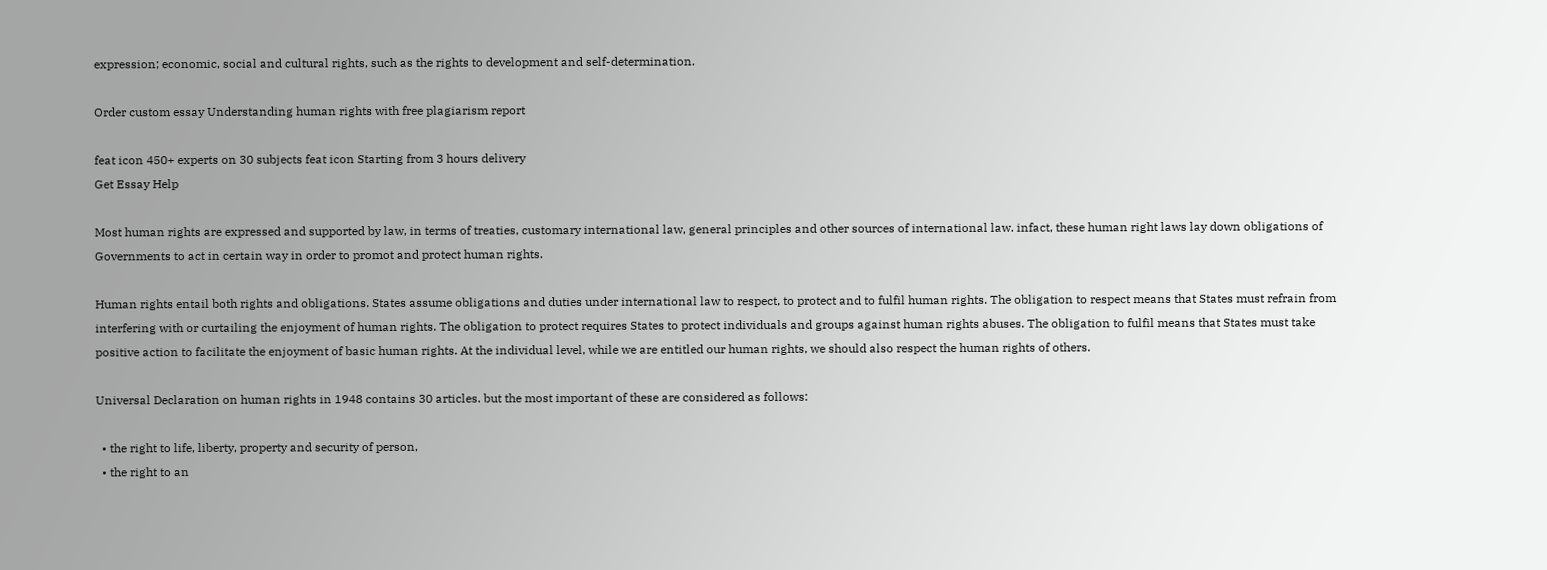expression; economic, social and cultural rights, such as the rights to development and self-determination.

Order custom essay Understanding human rights with free plagiarism report

feat icon 450+ experts on 30 subjects feat icon Starting from 3 hours delivery
Get Essay Help

Most human rights are expressed and supported by law, in terms of treaties, customary international law, general principles and other sources of international law. infact, these human right laws lay down obligations of Governments to act in certain way in order to promot and protect human rights.

Human rights entail both rights and obligations. States assume obligations and duties under international law to respect, to protect and to fulfil human rights. The obligation to respect means that States must refrain from interfering with or curtailing the enjoyment of human rights. The obligation to protect requires States to protect individuals and groups against human rights abuses. The obligation to fulfil means that States must take positive action to facilitate the enjoyment of basic human rights. At the individual level, while we are entitled our human rights, we should also respect the human rights of others.

Universal Declaration on human rights in 1948 contains 30 articles. but the most important of these are considered as follows:

  • the right to life, liberty, property and security of person,
  • the right to an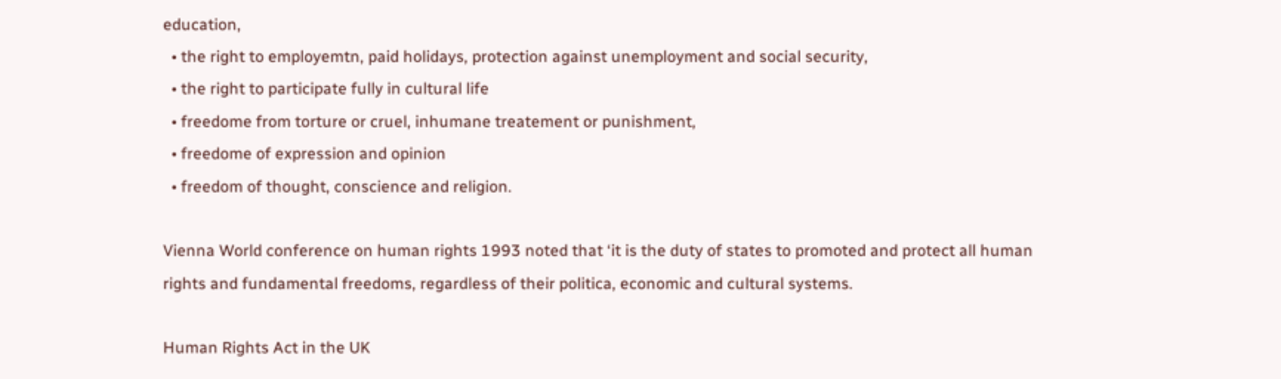education,
  • the right to employemtn, paid holidays, protection against unemployment and social security,
  • the right to participate fully in cultural life
  • freedome from torture or cruel, inhumane treatement or punishment,
  • freedome of expression and opinion
  • freedom of thought, conscience and religion.

Vienna World conference on human rights 1993 noted that ‘it is the duty of states to promoted and protect all human rights and fundamental freedoms, regardless of their politica, economic and cultural systems.

Human Rights Act in the UK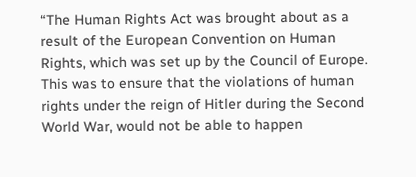“The Human Rights Act was brought about as a result of the European Convention on Human Rights, which was set up by the Council of Europe. This was to ensure that the violations of human rights under the reign of Hitler during the Second World War, would not be able to happen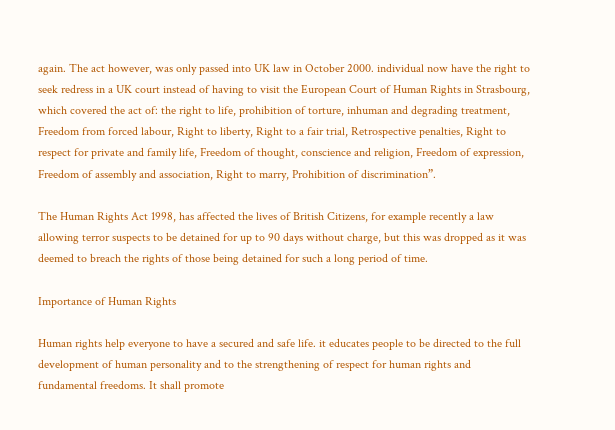again. The act however, was only passed into UK law in October 2000. individual now have the right to seek redress in a UK court instead of having to visit the European Court of Human Rights in Strasbourg, which covered the act of: the right to life, prohibition of torture, inhuman and degrading treatment, Freedom from forced labour, Right to liberty, Right to a fair trial, Retrospective penalties, Right to respect for private and family life, Freedom of thought, conscience and religion, Freedom of expression, Freedom of assembly and association, Right to marry, Prohibition of discrimination”.

The Human Rights Act 1998, has affected the lives of British Citizens, for example recently a law allowing terror suspects to be detained for up to 90 days without charge, but this was dropped as it was deemed to breach the rights of those being detained for such a long period of time.

Importance of Human Rights

Human rights help everyone to have a secured and safe life. it educates people to be directed to the full development of human personality and to the strengthening of respect for human rights and fundamental freedoms. It shall promote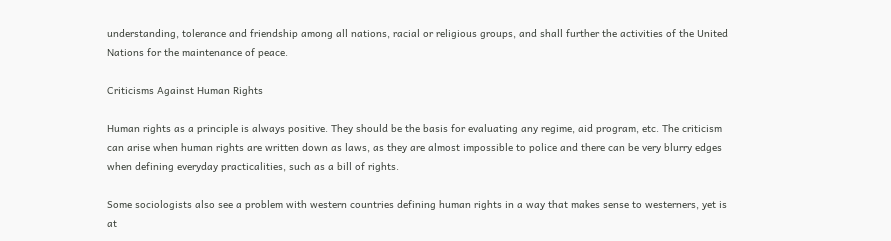understanding, tolerance and friendship among all nations, racial or religious groups, and shall further the activities of the United Nations for the maintenance of peace.

Criticisms Against Human Rights

Human rights as a principle is always positive. They should be the basis for evaluating any regime, aid program, etc. The criticism can arise when human rights are written down as laws, as they are almost impossible to police and there can be very blurry edges when defining everyday practicalities, such as a bill of rights.

Some sociologists also see a problem with western countries defining human rights in a way that makes sense to westerners, yet is at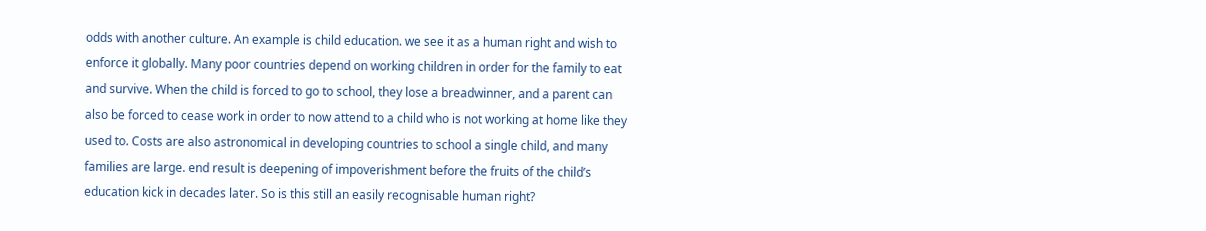odds with another culture. An example is child education. we see it as a human right and wish to enforce it globally. Many poor countries depend on working children in order for the family to eat and survive. When the child is forced to go to school, they lose a breadwinner, and a parent can also be forced to cease work in order to now attend to a child who is not working at home like they used to. Costs are also astronomical in developing countries to school a single child, and many families are large. end result is deepening of impoverishment before the fruits of the child’s education kick in decades later. So is this still an easily recognisable human right?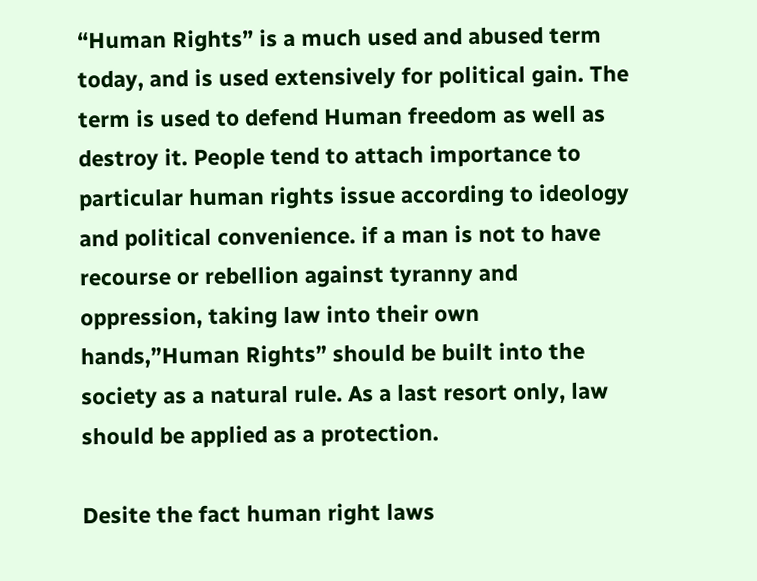“Human Rights” is a much used and abused term today, and is used extensively for political gain. The term is used to defend Human freedom as well as destroy it. People tend to attach importance to particular human rights issue according to ideology and political convenience. if a man is not to have recourse or rebellion against tyranny and oppression, taking law into their own hands,”Human Rights” should be built into the society as a natural rule. As a last resort only, law should be applied as a protection.

Desite the fact human right laws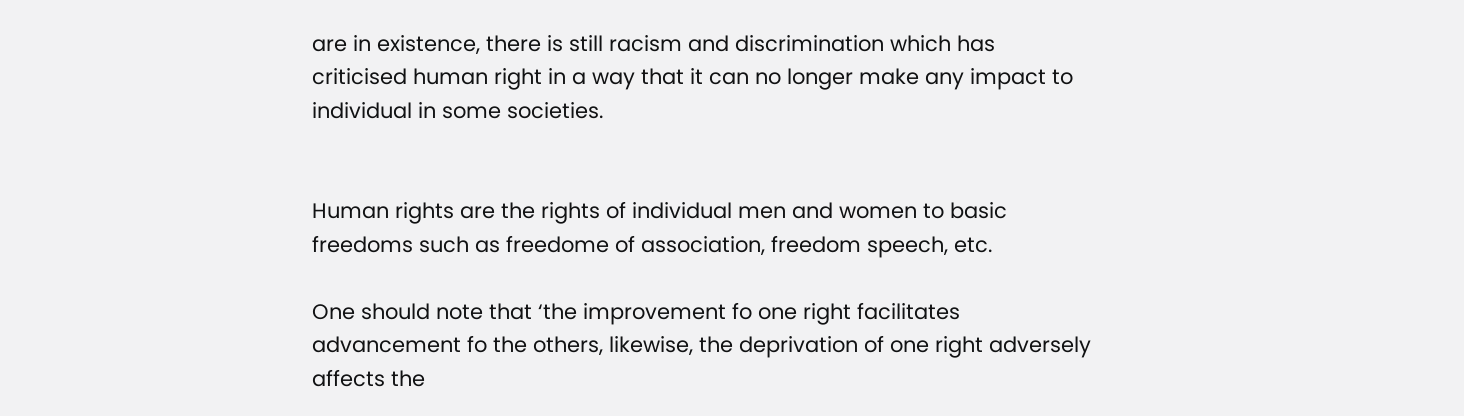are in existence, there is still racism and discrimination which has criticised human right in a way that it can no longer make any impact to individual in some societies.


Human rights are the rights of individual men and women to basic freedoms such as freedome of association, freedom speech, etc.

One should note that ‘the improvement fo one right facilitates advancement fo the others, likewise, the deprivation of one right adversely affects the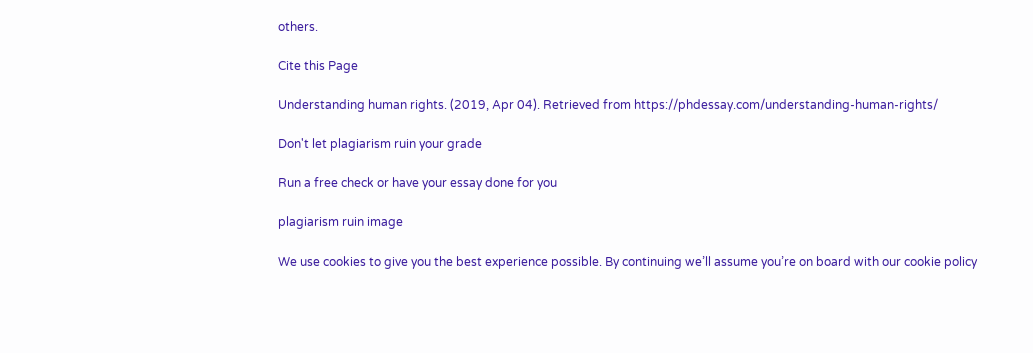others.

Cite this Page

Understanding human rights. (2019, Apr 04). Retrieved from https://phdessay.com/understanding-human-rights/

Don't let plagiarism ruin your grade

Run a free check or have your essay done for you

plagiarism ruin image

We use cookies to give you the best experience possible. By continuing we’ll assume you’re on board with our cookie policy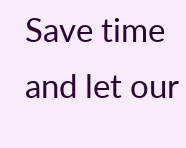Save time and let our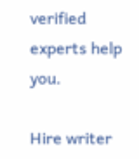verified experts help you.

Hire writer